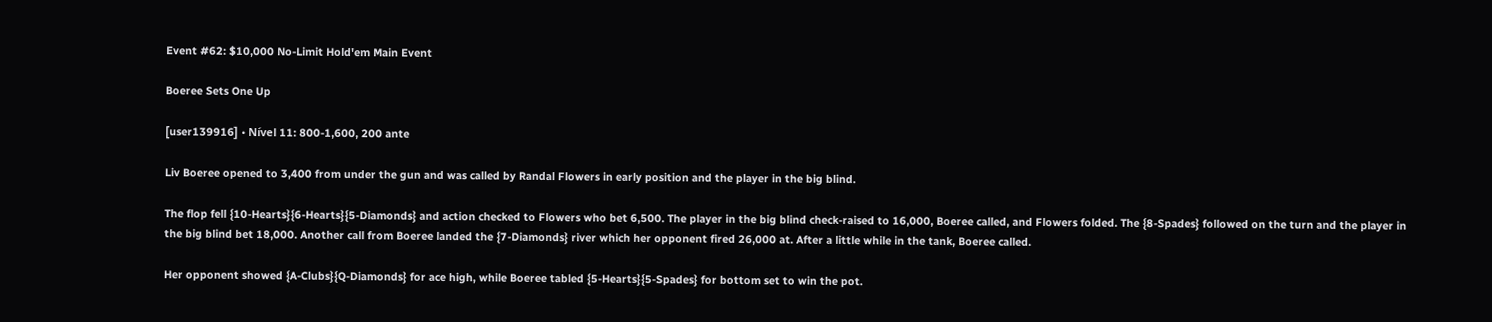Event #62: $10,000 No-Limit Hold'em Main Event

Boeree Sets One Up

[user139916] • Nível 11: 800-1,600, 200 ante

Liv Boeree opened to 3,400 from under the gun and was called by Randal Flowers in early position and the player in the big blind.

The flop fell {10-Hearts}{6-Hearts}{5-Diamonds} and action checked to Flowers who bet 6,500. The player in the big blind check-raised to 16,000, Boeree called, and Flowers folded. The {8-Spades} followed on the turn and the player in the big blind bet 18,000. Another call from Boeree landed the {7-Diamonds} river which her opponent fired 26,000 at. After a little while in the tank, Boeree called.

Her opponent showed {A-Clubs}{Q-Diamonds} for ace high, while Boeree tabled {5-Hearts}{5-Spades} for bottom set to win the pot.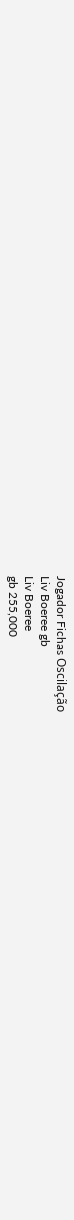Jogador Fichas Oscilação
Liv Boeree gb
Liv Boeree
gb 255,000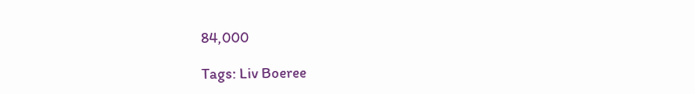84,000

Tags: Liv Boeree